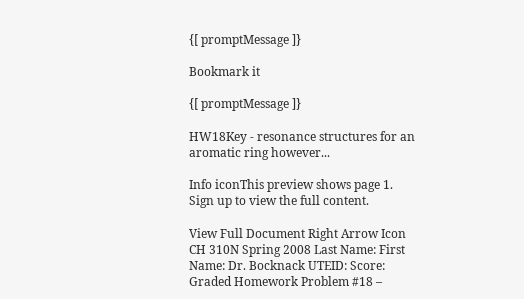{[ promptMessage ]}

Bookmark it

{[ promptMessage ]}

HW18Key - resonance structures for an aromatic ring however...

Info iconThis preview shows page 1. Sign up to view the full content.

View Full Document Right Arrow Icon
CH 310N Spring 2008 Last Name: First Name: Dr. Bocknack UTEID: Score: Graded Homework Problem #18 –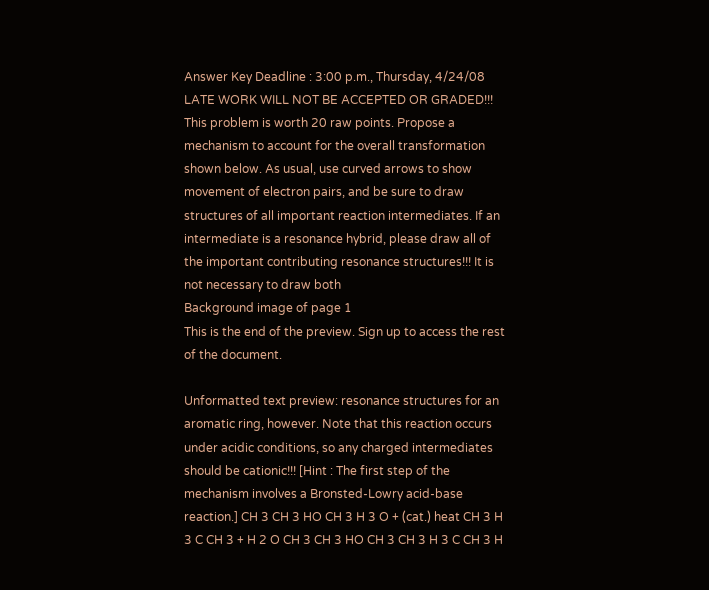Answer Key Deadline : 3:00 p.m., Thursday, 4/24/08 LATE WORK WILL NOT BE ACCEPTED OR GRADED!!! This problem is worth 20 raw points. Propose a mechanism to account for the overall transformation shown below. As usual, use curved arrows to show movement of electron pairs, and be sure to draw structures of all important reaction intermediates. If an intermediate is a resonance hybrid, please draw all of the important contributing resonance structures!!! It is not necessary to draw both
Background image of page 1
This is the end of the preview. Sign up to access the rest of the document.

Unformatted text preview: resonance structures for an aromatic ring, however. Note that this reaction occurs under acidic conditions, so any charged intermediates should be cationic!!! [Hint : The first step of the mechanism involves a Bronsted-Lowry acid-base reaction.] CH 3 CH 3 HO CH 3 H 3 O + (cat.) heat CH 3 H 3 C CH 3 + H 2 O CH 3 CH 3 HO CH 3 CH 3 H 3 C CH 3 H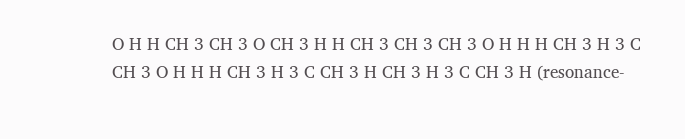O H H CH 3 CH 3 O CH 3 H H CH 3 CH 3 CH 3 O H H H CH 3 H 3 C CH 3 O H H H CH 3 H 3 C CH 3 H CH 3 H 3 C CH 3 H (resonance-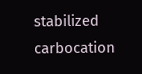stabilized carbocation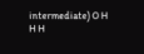intermediate) O H H H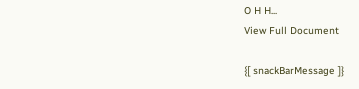O H H...
View Full Document

{[ snackBarMessage ]}